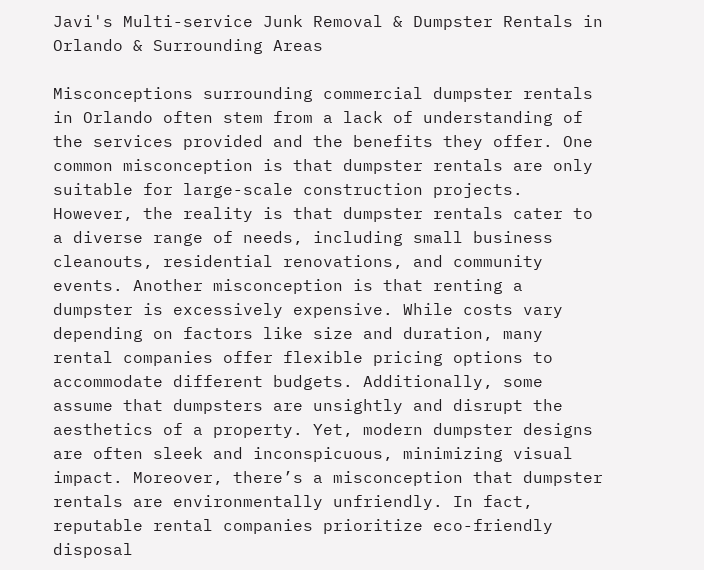Javi's Multi-service Junk Removal & Dumpster Rentals in Orlando & Surrounding Areas

Misconceptions surrounding commercial dumpster rentals in Orlando often stem from a lack of understanding of the services provided and the benefits they offer. One common misconception is that dumpster rentals are only suitable for large-scale construction projects. However, the reality is that dumpster rentals cater to a diverse range of needs, including small business cleanouts, residential renovations, and community events. Another misconception is that renting a dumpster is excessively expensive. While costs vary depending on factors like size and duration, many rental companies offer flexible pricing options to accommodate different budgets. Additionally, some assume that dumpsters are unsightly and disrupt the aesthetics of a property. Yet, modern dumpster designs are often sleek and inconspicuous, minimizing visual impact. Moreover, there’s a misconception that dumpster rentals are environmentally unfriendly. In fact, reputable rental companies prioritize eco-friendly disposal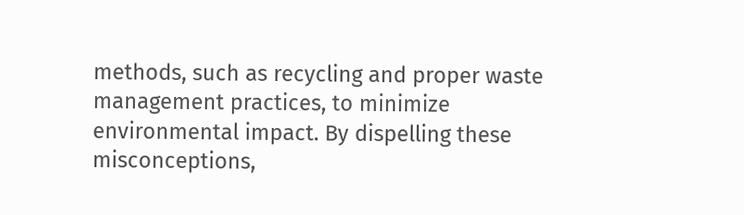methods, such as recycling and proper waste management practices, to minimize environmental impact. By dispelling these misconceptions,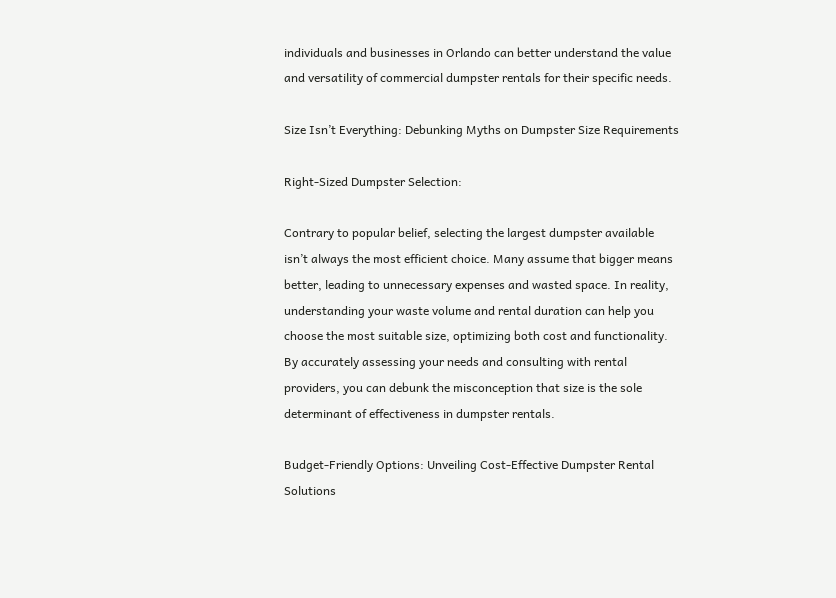individuals and businesses in Orlando can better understand the value and versatility of commercial dumpster rentals for their specific needs.

Size Isn’t Everything: Debunking Myths on Dumpster Size Requirements

Right-Sized Dumpster Selection:

Contrary to popular belief, selecting the largest dumpster available isn’t always the most efficient choice. Many assume that bigger means better, leading to unnecessary expenses and wasted space. In reality, understanding your waste volume and rental duration can help you choose the most suitable size, optimizing both cost and functionality. By accurately assessing your needs and consulting with rental providers, you can debunk the misconception that size is the sole determinant of effectiveness in dumpster rentals.

Budget-Friendly Options: Unveiling Cost-Effective Dumpster Rental Solutions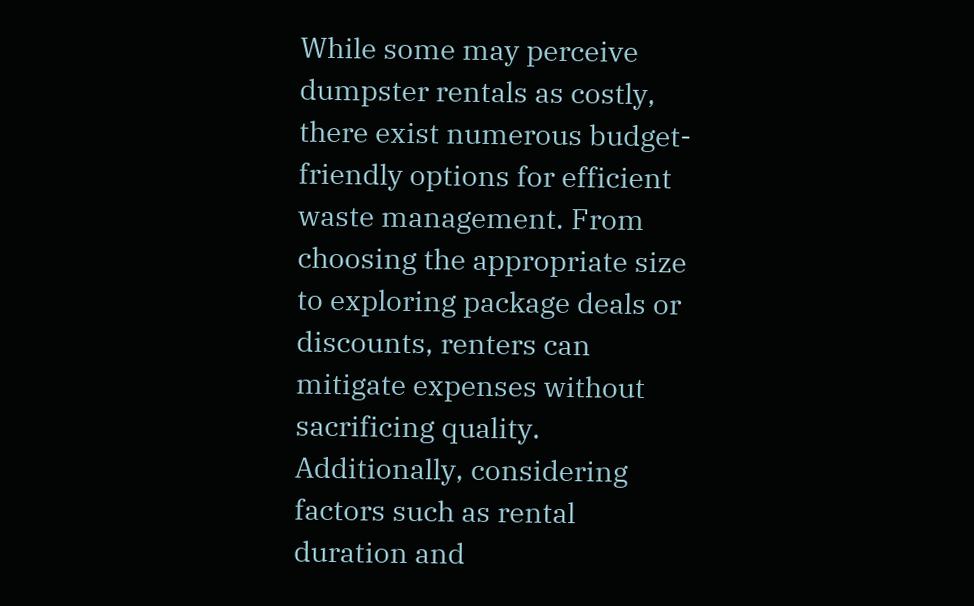While some may perceive dumpster rentals as costly, there exist numerous budget-friendly options for efficient waste management. From choosing the appropriate size to exploring package deals or discounts, renters can mitigate expenses without sacrificing quality. Additionally, considering factors such as rental duration and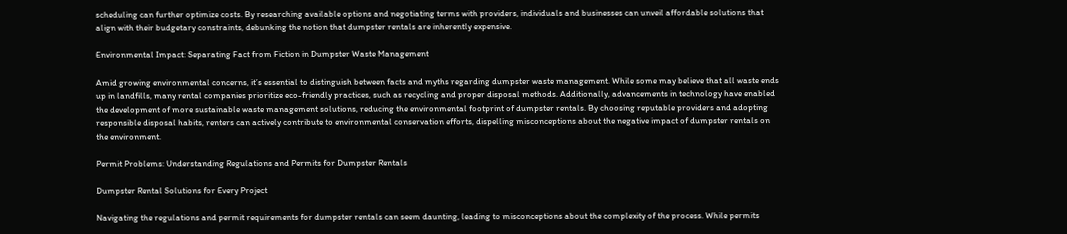scheduling can further optimize costs. By researching available options and negotiating terms with providers, individuals and businesses can unveil affordable solutions that align with their budgetary constraints, debunking the notion that dumpster rentals are inherently expensive.

Environmental Impact: Separating Fact from Fiction in Dumpster Waste Management

Amid growing environmental concerns, it’s essential to distinguish between facts and myths regarding dumpster waste management. While some may believe that all waste ends up in landfills, many rental companies prioritize eco-friendly practices, such as recycling and proper disposal methods. Additionally, advancements in technology have enabled the development of more sustainable waste management solutions, reducing the environmental footprint of dumpster rentals. By choosing reputable providers and adopting responsible disposal habits, renters can actively contribute to environmental conservation efforts, dispelling misconceptions about the negative impact of dumpster rentals on the environment.

Permit Problems: Understanding Regulations and Permits for Dumpster Rentals

Dumpster Rental Solutions for Every Project

Navigating the regulations and permit requirements for dumpster rentals can seem daunting, leading to misconceptions about the complexity of the process. While permits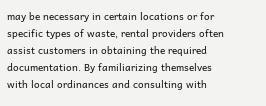may be necessary in certain locations or for specific types of waste, rental providers often assist customers in obtaining the required documentation. By familiarizing themselves with local ordinances and consulting with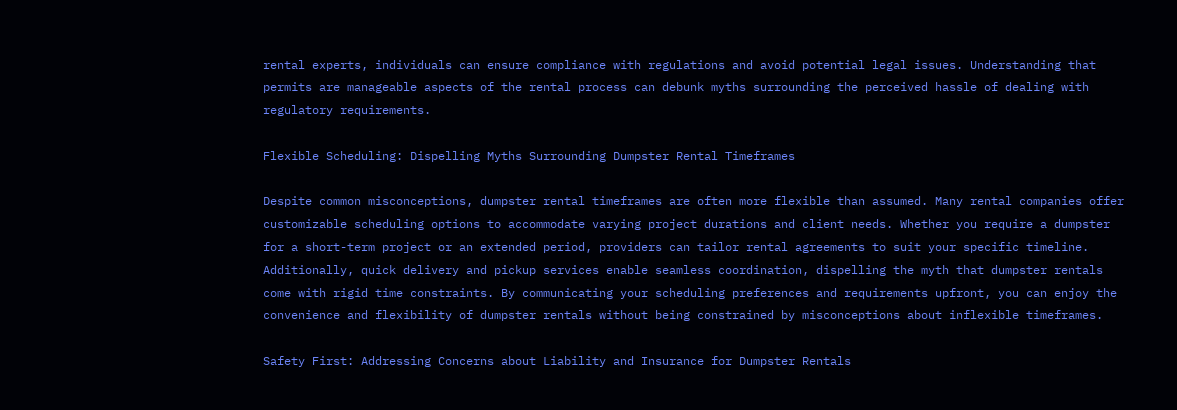rental experts, individuals can ensure compliance with regulations and avoid potential legal issues. Understanding that permits are manageable aspects of the rental process can debunk myths surrounding the perceived hassle of dealing with regulatory requirements.

Flexible Scheduling: Dispelling Myths Surrounding Dumpster Rental Timeframes

Despite common misconceptions, dumpster rental timeframes are often more flexible than assumed. Many rental companies offer customizable scheduling options to accommodate varying project durations and client needs. Whether you require a dumpster for a short-term project or an extended period, providers can tailor rental agreements to suit your specific timeline. Additionally, quick delivery and pickup services enable seamless coordination, dispelling the myth that dumpster rentals come with rigid time constraints. By communicating your scheduling preferences and requirements upfront, you can enjoy the convenience and flexibility of dumpster rentals without being constrained by misconceptions about inflexible timeframes.

Safety First: Addressing Concerns about Liability and Insurance for Dumpster Rentals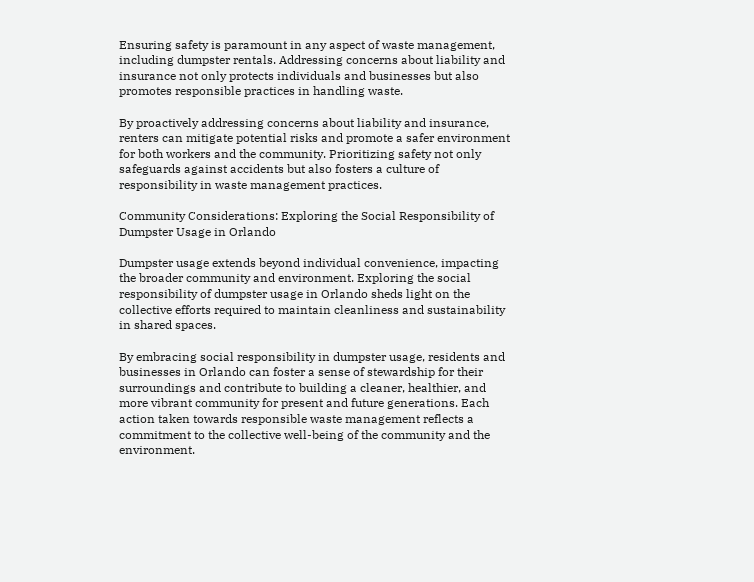Ensuring safety is paramount in any aspect of waste management, including dumpster rentals. Addressing concerns about liability and insurance not only protects individuals and businesses but also promotes responsible practices in handling waste.

By proactively addressing concerns about liability and insurance, renters can mitigate potential risks and promote a safer environment for both workers and the community. Prioritizing safety not only safeguards against accidents but also fosters a culture of responsibility in waste management practices.

Community Considerations: Exploring the Social Responsibility of Dumpster Usage in Orlando

Dumpster usage extends beyond individual convenience, impacting the broader community and environment. Exploring the social responsibility of dumpster usage in Orlando sheds light on the collective efforts required to maintain cleanliness and sustainability in shared spaces.

By embracing social responsibility in dumpster usage, residents and businesses in Orlando can foster a sense of stewardship for their surroundings and contribute to building a cleaner, healthier, and more vibrant community for present and future generations. Each action taken towards responsible waste management reflects a commitment to the collective well-being of the community and the environment.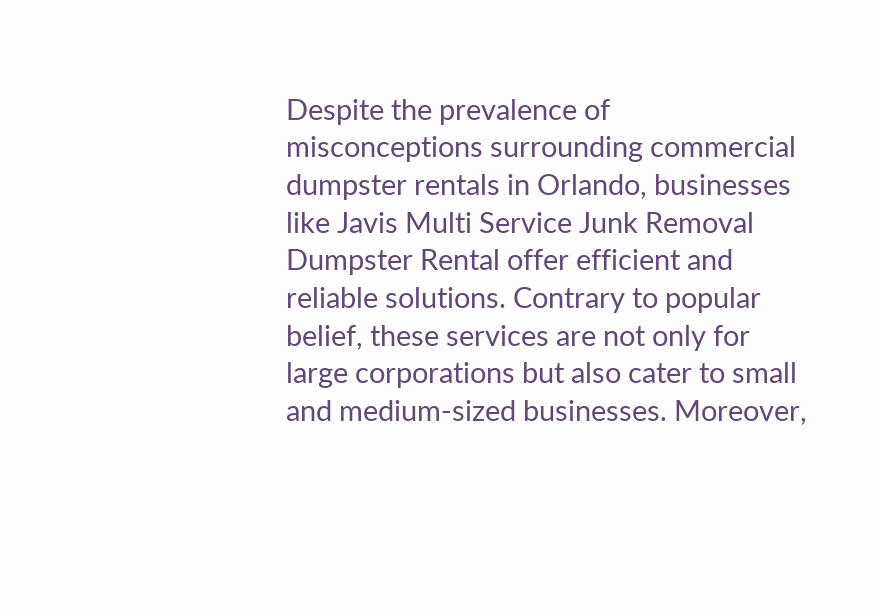Despite the prevalence of misconceptions surrounding commercial dumpster rentals in Orlando, businesses like Javis Multi Service Junk Removal Dumpster Rental offer efficient and reliable solutions. Contrary to popular belief, these services are not only for large corporations but also cater to small and medium-sized businesses. Moreover,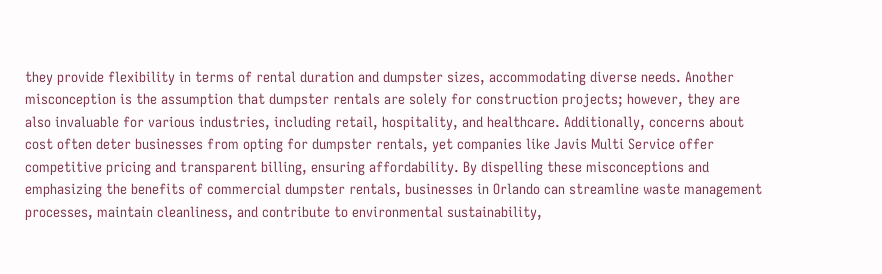they provide flexibility in terms of rental duration and dumpster sizes, accommodating diverse needs. Another misconception is the assumption that dumpster rentals are solely for construction projects; however, they are also invaluable for various industries, including retail, hospitality, and healthcare. Additionally, concerns about cost often deter businesses from opting for dumpster rentals, yet companies like Javis Multi Service offer competitive pricing and transparent billing, ensuring affordability. By dispelling these misconceptions and emphasizing the benefits of commercial dumpster rentals, businesses in Orlando can streamline waste management processes, maintain cleanliness, and contribute to environmental sustainability,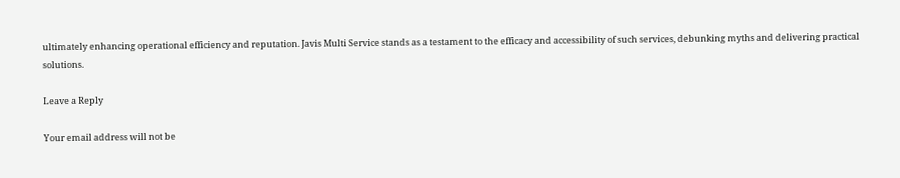ultimately enhancing operational efficiency and reputation. Javis Multi Service stands as a testament to the efficacy and accessibility of such services, debunking myths and delivering practical solutions.

Leave a Reply

Your email address will not be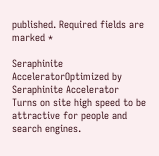published. Required fields are marked *

Seraphinite AcceleratorOptimized by Seraphinite Accelerator
Turns on site high speed to be attractive for people and search engines.